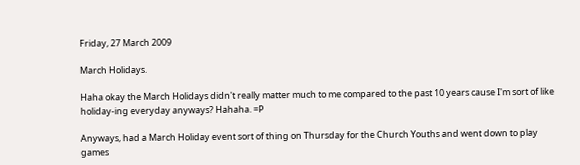Friday, 27 March 2009

March Holidays.

Haha okay the March Holidays didn't really matter much to me compared to the past 10 years cause I'm sort of like holiday-ing everyday anyways? Hahaha. =P

Anyways, had a March Holiday event sort of thing on Thursday for the Church Youths and went down to play games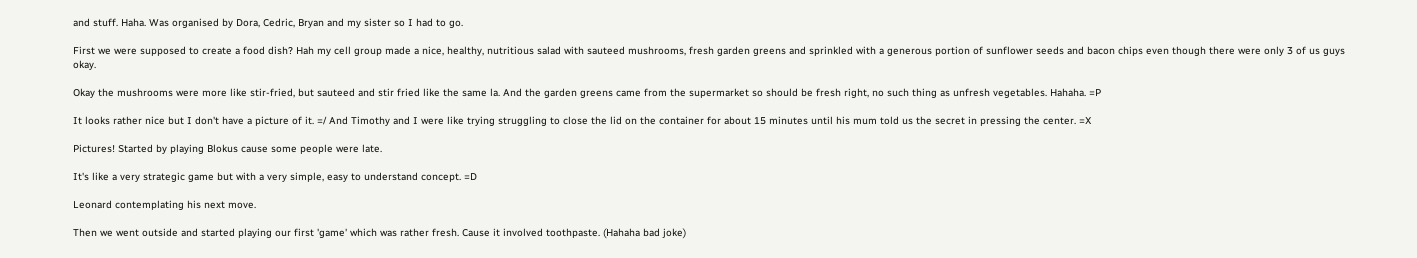and stuff. Haha. Was organised by Dora, Cedric, Bryan and my sister so I had to go.

First we were supposed to create a food dish? Hah my cell group made a nice, healthy, nutritious salad with sauteed mushrooms, fresh garden greens and sprinkled with a generous portion of sunflower seeds and bacon chips even though there were only 3 of us guys okay.

Okay the mushrooms were more like stir-fried, but sauteed and stir fried like the same la. And the garden greens came from the supermarket so should be fresh right, no such thing as unfresh vegetables. Hahaha. =P

It looks rather nice but I don't have a picture of it. =/ And Timothy and I were like trying struggling to close the lid on the container for about 15 minutes until his mum told us the secret in pressing the center. =X

Pictures! Started by playing Blokus cause some people were late.

It's like a very strategic game but with a very simple, easy to understand concept. =D

Leonard contemplating his next move.

Then we went outside and started playing our first 'game' which was rather fresh. Cause it involved toothpaste. (Hahaha bad joke)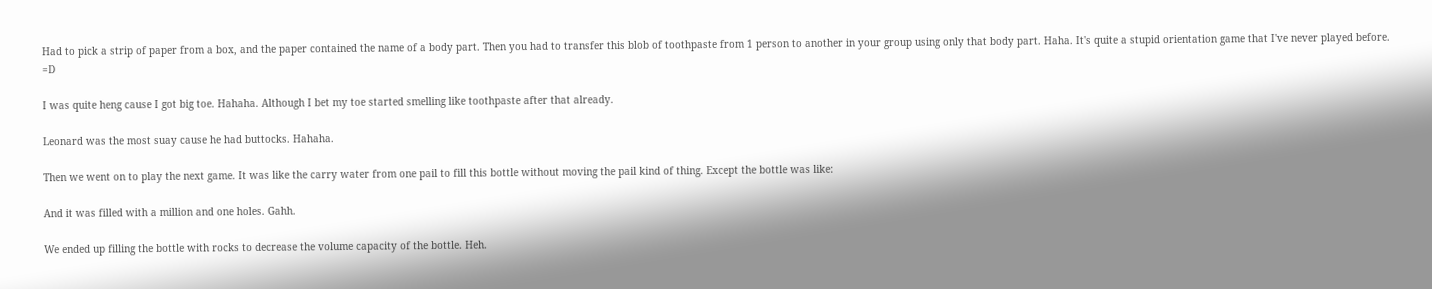Had to pick a strip of paper from a box, and the paper contained the name of a body part. Then you had to transfer this blob of toothpaste from 1 person to another in your group using only that body part. Haha. It's quite a stupid orientation game that I've never played before. =D

I was quite heng cause I got big toe. Hahaha. Although I bet my toe started smelling like toothpaste after that already.

Leonard was the most suay cause he had buttocks. Hahaha.

Then we went on to play the next game. It was like the carry water from one pail to fill this bottle without moving the pail kind of thing. Except the bottle was like:

And it was filled with a million and one holes. Gahh.

We ended up filling the bottle with rocks to decrease the volume capacity of the bottle. Heh.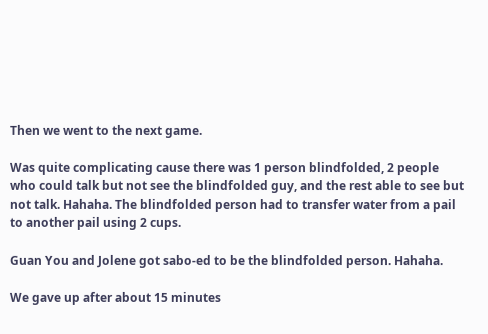Then we went to the next game.

Was quite complicating cause there was 1 person blindfolded, 2 people who could talk but not see the blindfolded guy, and the rest able to see but not talk. Hahaha. The blindfolded person had to transfer water from a pail to another pail using 2 cups.

Guan You and Jolene got sabo-ed to be the blindfolded person. Hahaha.

We gave up after about 15 minutes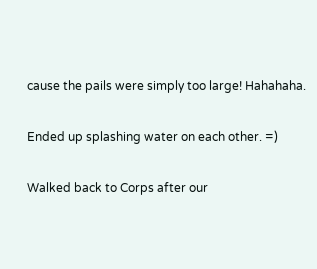cause the pails were simply too large! Hahahaha.

Ended up splashing water on each other. =)

Walked back to Corps after our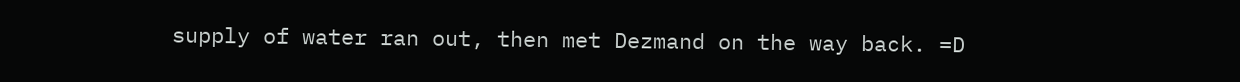supply of water ran out, then met Dezmand on the way back. =D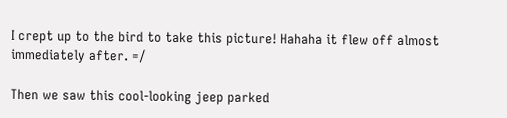I crept up to the bird to take this picture! Hahaha it flew off almost immediately after. =/

Then we saw this cool-looking jeep parked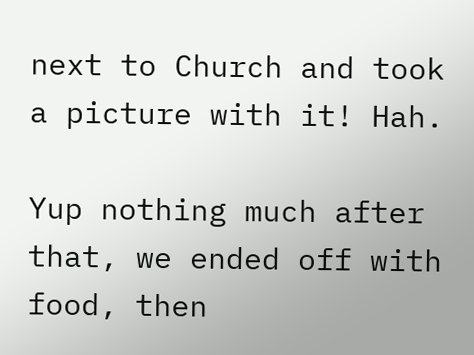next to Church and took a picture with it! Hah.

Yup nothing much after that, we ended off with food, then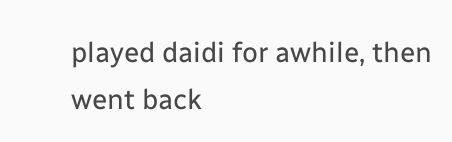played daidi for awhile, then went back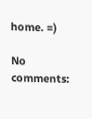home. =)

No comments: